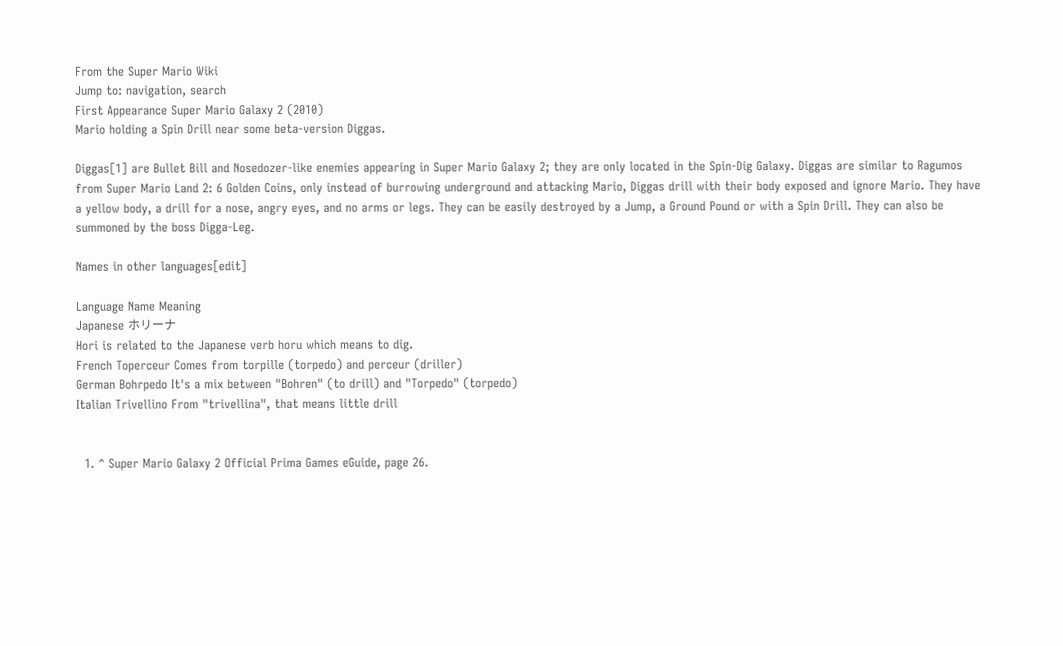From the Super Mario Wiki
Jump to: navigation, search
First Appearance Super Mario Galaxy 2 (2010)
Mario holding a Spin Drill near some beta-version Diggas.

Diggas[1] are Bullet Bill and Nosedozer-like enemies appearing in Super Mario Galaxy 2; they are only located in the Spin-Dig Galaxy. Diggas are similar to Ragumos from Super Mario Land 2: 6 Golden Coins, only instead of burrowing underground and attacking Mario, Diggas drill with their body exposed and ignore Mario. They have a yellow body, a drill for a nose, angry eyes, and no arms or legs. They can be easily destroyed by a Jump, a Ground Pound or with a Spin Drill. They can also be summoned by the boss Digga-Leg.

Names in other languages[edit]

Language Name Meaning
Japanese ホリーナ
Hori is related to the Japanese verb horu which means to dig.
French Toperceur Comes from torpille (torpedo) and perceur (driller)
German Bohrpedo It's a mix between "Bohren" (to drill) and "Torpedo" (torpedo)
Italian Trivellino From "trivellina", that means little drill


  1. ^ Super Mario Galaxy 2 Official Prima Games eGuide, page 26.